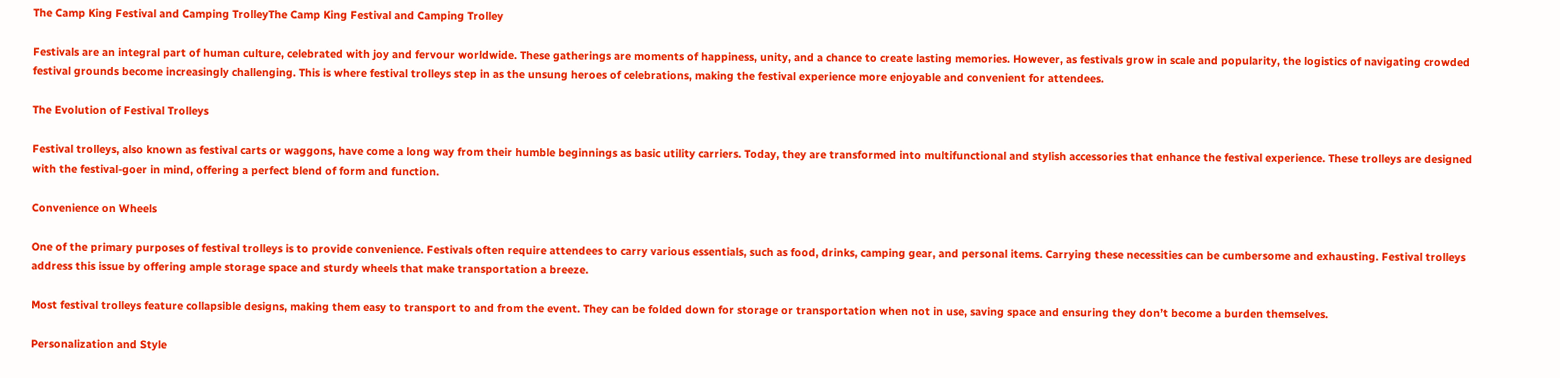The Camp King Festival and Camping TrolleyThe Camp King Festival and Camping Trolley

Festivals are an integral part of human culture, celebrated with joy and fervour worldwide. These gatherings are moments of happiness, unity, and a chance to create lasting memories. However, as festivals grow in scale and popularity, the logistics of navigating crowded festival grounds become increasingly challenging. This is where festival trolleys step in as the unsung heroes of celebrations, making the festival experience more enjoyable and convenient for attendees.

The Evolution of Festival Trolleys

Festival trolleys, also known as festival carts or waggons, have come a long way from their humble beginnings as basic utility carriers. Today, they are transformed into multifunctional and stylish accessories that enhance the festival experience. These trolleys are designed with the festival-goer in mind, offering a perfect blend of form and function.

Convenience on Wheels

One of the primary purposes of festival trolleys is to provide convenience. Festivals often require attendees to carry various essentials, such as food, drinks, camping gear, and personal items. Carrying these necessities can be cumbersome and exhausting. Festival trolleys address this issue by offering ample storage space and sturdy wheels that make transportation a breeze.

Most festival trolleys feature collapsible designs, making them easy to transport to and from the event. They can be folded down for storage or transportation when not in use, saving space and ensuring they don’t become a burden themselves.

Personalization and Style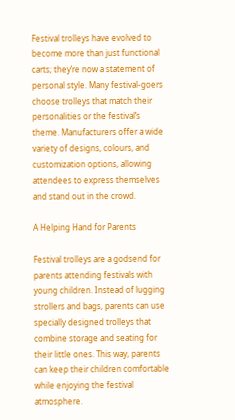Festival trolleys have evolved to become more than just functional carts; they’re now a statement of personal style. Many festival-goers choose trolleys that match their personalities or the festival’s theme. Manufacturers offer a wide variety of designs, colours, and customization options, allowing attendees to express themselves and stand out in the crowd.

A Helping Hand for Parents

Festival trolleys are a godsend for parents attending festivals with young children. Instead of lugging strollers and bags, parents can use specially designed trolleys that combine storage and seating for their little ones. This way, parents can keep their children comfortable while enjoying the festival atmosphere.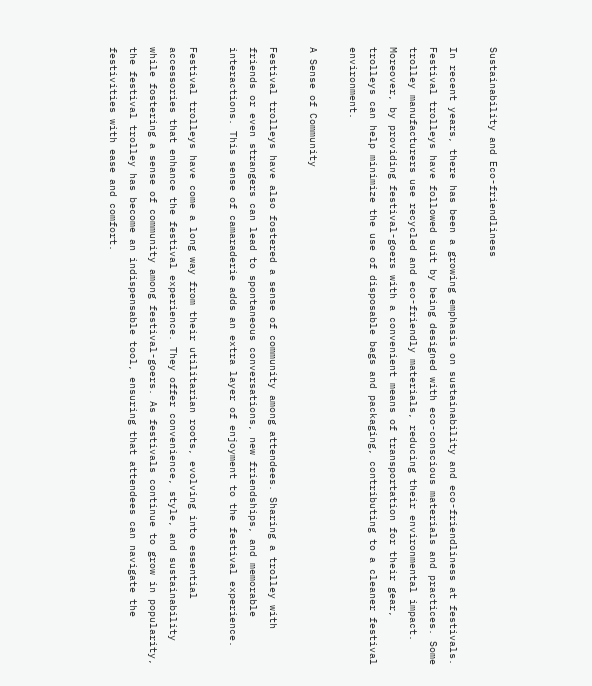Sustainability and Eco-friendliness

In recent years, there has been a growing emphasis on sustainability and eco-friendliness at festivals. Festival trolleys have followed suit by being designed with eco-conscious materials and practices. Some trolley manufacturers use recycled and eco-friendly materials, reducing their environmental impact. Moreover, by providing festival-goers with a convenient means of transportation for their gear, trolleys can help minimize the use of disposable bags and packaging, contributing to a cleaner festival environment.

A Sense of Community

Festival trolleys have also fostered a sense of community among attendees. Sharing a trolley with friends or even strangers can lead to spontaneous conversations, new friendships, and memorable interactions. This sense of camaraderie adds an extra layer of enjoyment to the festival experience.

Festival trolleys have come a long way from their utilitarian roots, evolving into essential accessories that enhance the festival experience. They offer convenience, style, and sustainability while fostering a sense of community among festival-goers. As festivals continue to grow in popularity, the festival trolley has become an indispensable tool, ensuring that attendees can navigate the festivities with ease and comfort.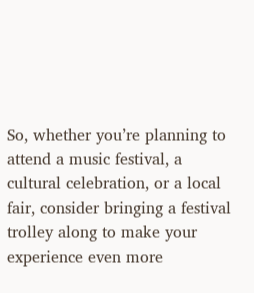So, whether you’re planning to attend a music festival, a cultural celebration, or a local fair, consider bringing a festival trolley along to make your experience even more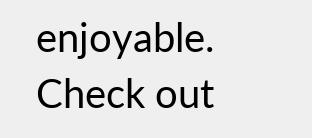enjoyable. Check out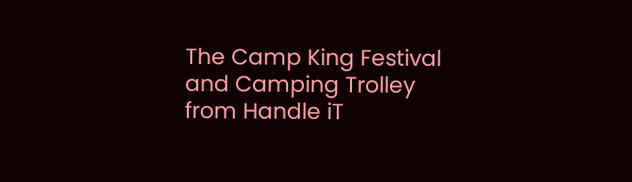The Camp King Festival and Camping Trolley from Handle iT